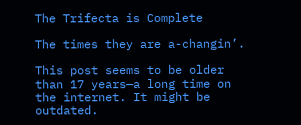The Trifecta is Complete

The times they are a-changin’.

This post seems to be older than 17 years—a long time on the internet. It might be outdated.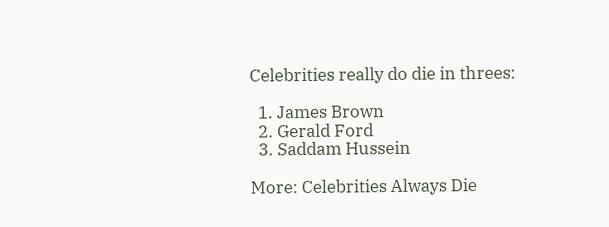Celebrities really do die in threes:

  1. James Brown
  2. Gerald Ford
  3. Saddam Hussein

More: Celebrities Always Die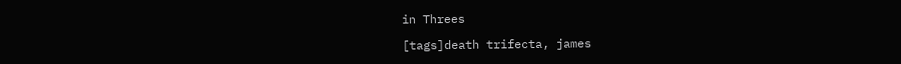in Threes

[tags]death trifecta, james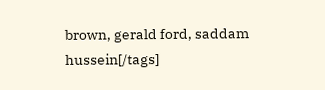brown, gerald ford, saddam hussein[/tags]